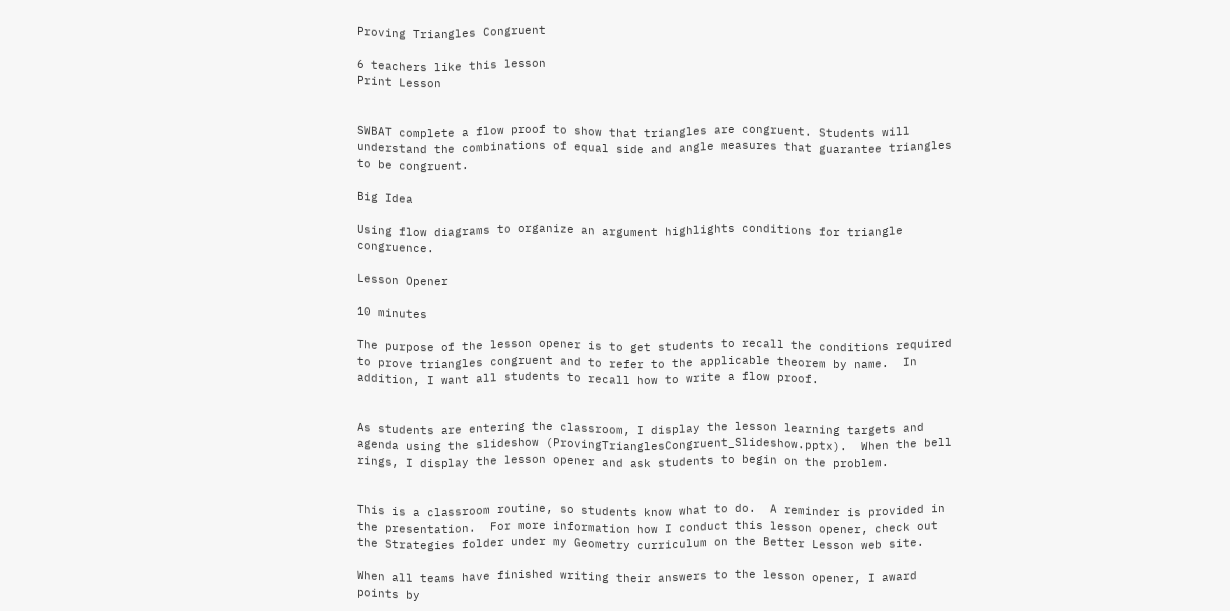Proving Triangles Congruent

6 teachers like this lesson
Print Lesson


SWBAT complete a flow proof to show that triangles are congruent. Students will understand the combinations of equal side and angle measures that guarantee triangles to be congruent.

Big Idea

Using flow diagrams to organize an argument highlights conditions for triangle congruence.

Lesson Opener

10 minutes

The purpose of the lesson opener is to get students to recall the conditions required to prove triangles congruent and to refer to the applicable theorem by name.  In addition, I want all students to recall how to write a flow proof.


As students are entering the classroom, I display the lesson learning targets and agenda using the slideshow (ProvingTrianglesCongruent_Slideshow.pptx).  When the bell rings, I display the lesson opener and ask students to begin on the problem.


This is a classroom routine, so students know what to do.  A reminder is provided in the presentation.  For more information how I conduct this lesson opener, check out the Strategies folder under my Geometry curriculum on the Better Lesson web site.

When all teams have finished writing their answers to the lesson opener, I award points by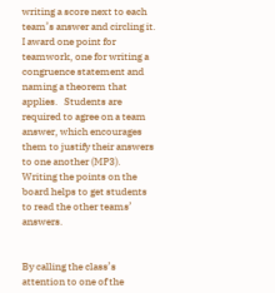writing a score next to each team’s answer and circling it.  I award one point for teamwork, one for writing a congruence statement and naming a theorem that applies.   Students are required to agree on a team answer, which encourages them to justify their answers to one another (MP3).    Writing the points on the board helps to get students to read the other teams’ answers.


By calling the class’s attention to one of the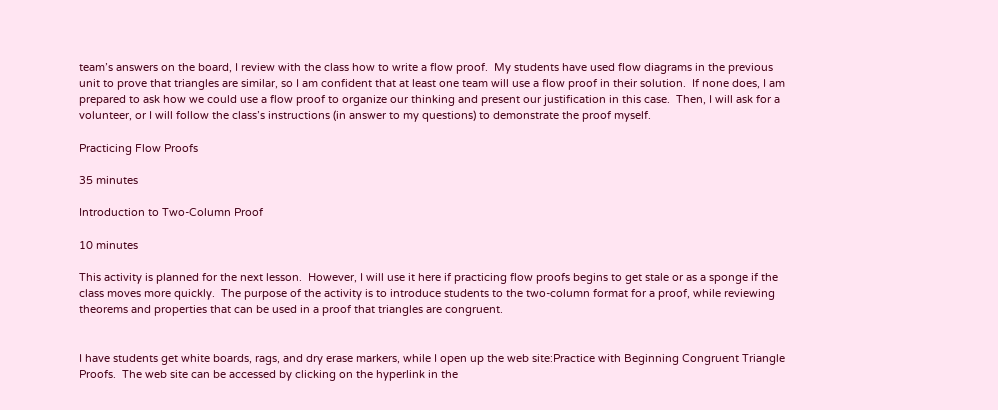team’s answers on the board, I review with the class how to write a flow proof.  My students have used flow diagrams in the previous unit to prove that triangles are similar, so I am confident that at least one team will use a flow proof in their solution.  If none does, I am prepared to ask how we could use a flow proof to organize our thinking and present our justification in this case.  Then, I will ask for a volunteer, or I will follow the class’s instructions (in answer to my questions) to demonstrate the proof myself.

Practicing Flow Proofs

35 minutes

Introduction to Two-Column Proof

10 minutes

This activity is planned for the next lesson.  However, I will use it here if practicing flow proofs begins to get stale or as a sponge if the class moves more quickly.  The purpose of the activity is to introduce students to the two-column format for a proof, while reviewing theorems and properties that can be used in a proof that triangles are congruent.


I have students get white boards, rags, and dry erase markers, while I open up the web site:Practice with Beginning Congruent Triangle Proofs.  The web site can be accessed by clicking on the hyperlink in the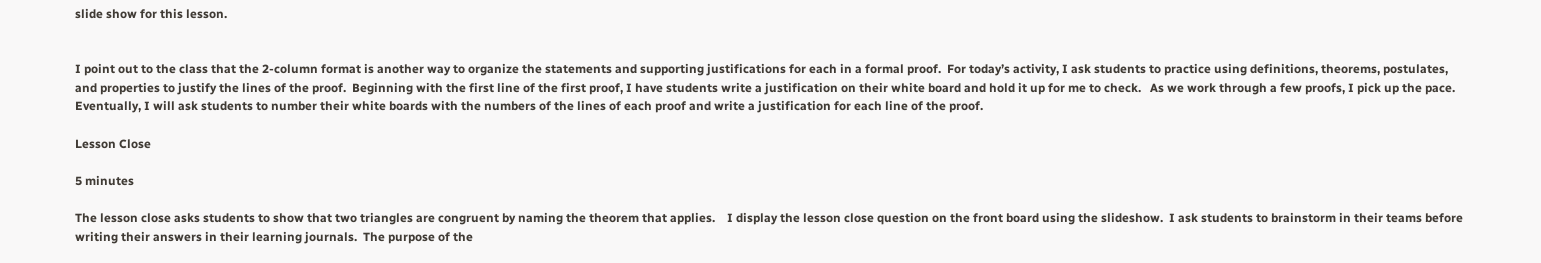slide show for this lesson.


I point out to the class that the 2-column format is another way to organize the statements and supporting justifications for each in a formal proof.  For today’s activity, I ask students to practice using definitions, theorems, postulates, and properties to justify the lines of the proof.  Beginning with the first line of the first proof, I have students write a justification on their white board and hold it up for me to check.   As we work through a few proofs, I pick up the pace.  Eventually, I will ask students to number their white boards with the numbers of the lines of each proof and write a justification for each line of the proof.

Lesson Close

5 minutes

The lesson close asks students to show that two triangles are congruent by naming the theorem that applies.    I display the lesson close question on the front board using the slideshow.  I ask students to brainstorm in their teams before writing their answers in their learning journals.  The purpose of the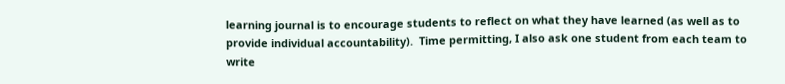learning journal is to encourage students to reflect on what they have learned (as well as to provide individual accountability).  Time permitting, I also ask one student from each team to write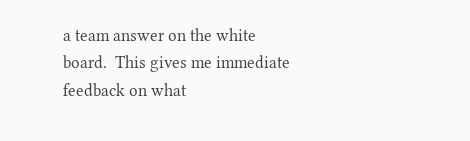a team answer on the white board.  This gives me immediate feedback on what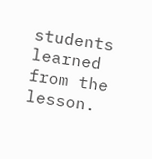students learned from the lesson.